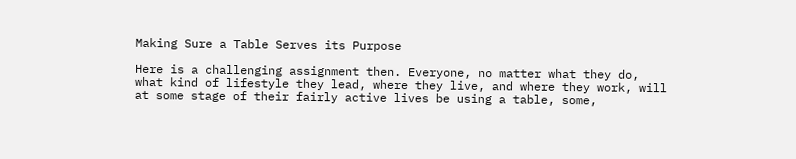Making Sure a Table Serves its Purpose

Here is a challenging assignment then. Everyone, no matter what they do, what kind of lifestyle they lead, where they live, and where they work, will at some stage of their fairly active lives be using a table, some,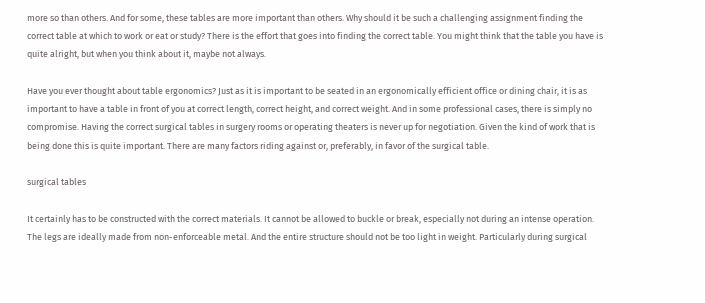more so than others. And for some, these tables are more important than others. Why should it be such a challenging assignment finding the correct table at which to work or eat or study? There is the effort that goes into finding the correct table. You might think that the table you have is quite alright, but when you think about it, maybe not always.

Have you ever thought about table ergonomics? Just as it is important to be seated in an ergonomically efficient office or dining chair, it is as important to have a table in front of you at correct length, correct height, and correct weight. And in some professional cases, there is simply no compromise. Having the correct surgical tables in surgery rooms or operating theaters is never up for negotiation. Given the kind of work that is being done this is quite important. There are many factors riding against or, preferably, in favor of the surgical table.

surgical tables

It certainly has to be constructed with the correct materials. It cannot be allowed to buckle or break, especially not during an intense operation. The legs are ideally made from non-enforceable metal. And the entire structure should not be too light in weight. Particularly during surgical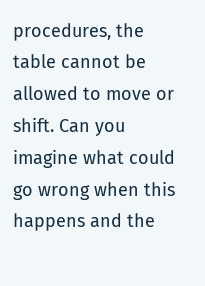procedures, the table cannot be allowed to move or shift. Can you imagine what could go wrong when this happens and the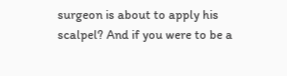surgeon is about to apply his scalpel? And if you were to be a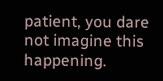patient, you dare not imagine this happening.